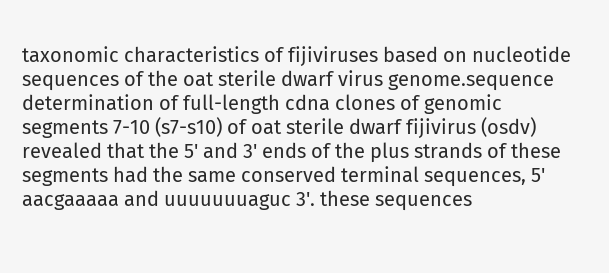taxonomic characteristics of fijiviruses based on nucleotide sequences of the oat sterile dwarf virus genome.sequence determination of full-length cdna clones of genomic segments 7-10 (s7-s10) of oat sterile dwarf fijivirus (osdv) revealed that the 5' and 3' ends of the plus strands of these segments had the same conserved terminal sequences, 5' aacgaaaaa and uuuuuuuaguc 3'. these sequences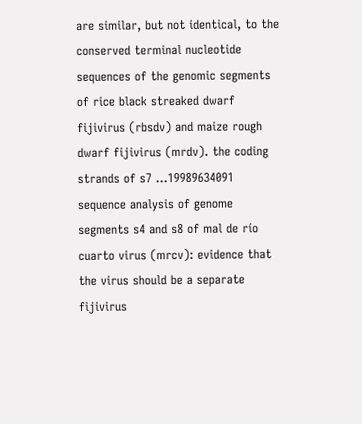are similar, but not identical, to the conserved terminal nucleotide sequences of the genomic segments of rice black streaked dwarf fijivirus (rbsdv) and maize rough dwarf fijivirus (mrdv). the coding strands of s7 ...19989634091
sequence analysis of genome segments s4 and s8 of mal de río cuarto virus (mrcv): evidence that the virus should be a separate fijivirus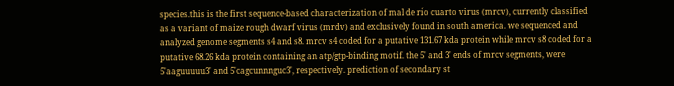species.this is the first sequence-based characterization of mal de río cuarto virus (mrcv), currently classified as a variant of maize rough dwarf virus (mrdv) and exclusively found in south america. we sequenced and analyzed genome segments s4 and s8. mrcv s4 coded for a putative 131.67 kda protein while mrcv s8 coded for a putative 68.26 kda protein containing an atp/gtp-binding motif. the 5' and 3' ends of mrcv segments, were 5'aaguuuuu3' and 5'cagcunnnguc3', respectively. prediction of secondary st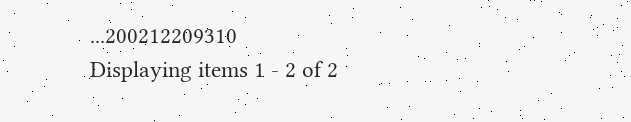...200212209310
Displaying items 1 - 2 of 2